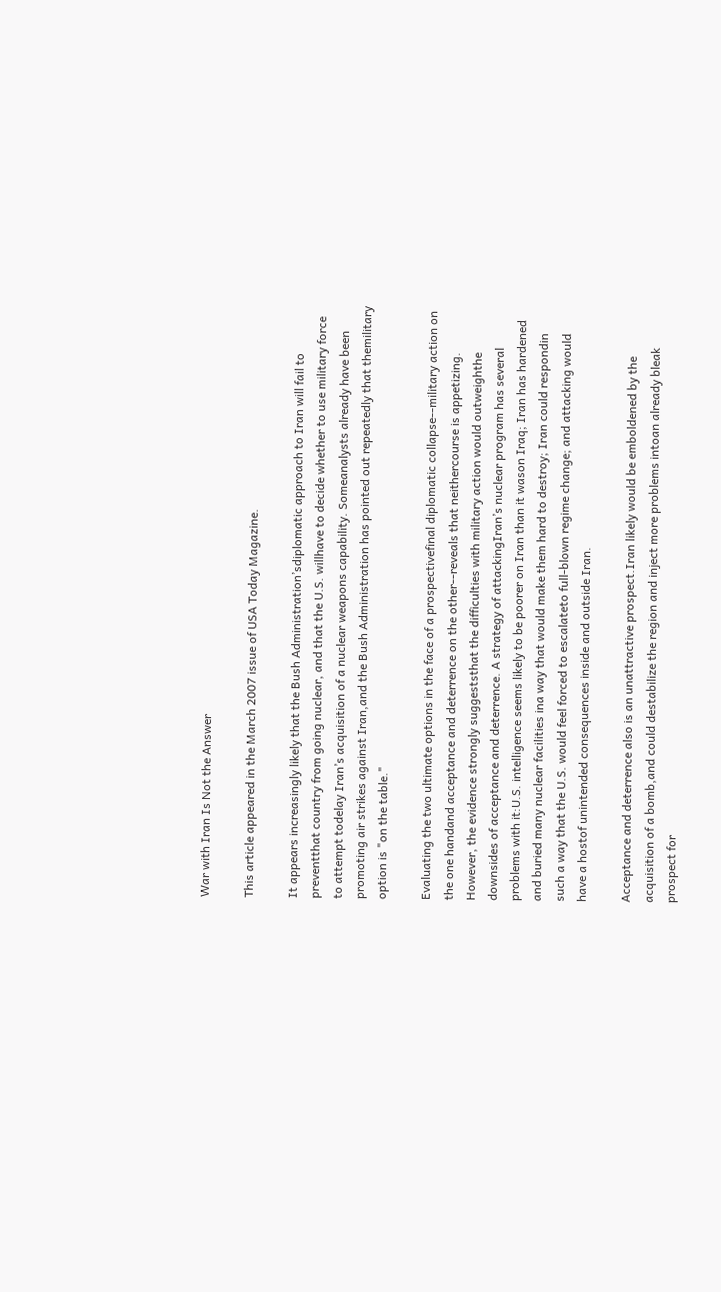War with Iran Is Not the Answer

This article appeared in the March 2007 issue of USA Today Magazine.

It appears increasingly likely that the Bush Administration’sdiplomatic approach to Iran will fail to preventthat country from going nuclear, and that the U.S. willhave to decide whether to use military force to attempt todelay Iran’s acquisition of a nuclear weapons capability. Someanalysts already have been promoting air strikes against Iran,and the Bush Administration has pointed out repeatedly that themilitary option is "on the table."

Evaluating the two ultimate options in the face of a prospectivefinal diplomatic collapse--military action on the one handand acceptance and deterrence on the other--reveals that neithercourse is appetizing. However, the evidence strongly suggeststhat the difficulties with military action would outweighthe downsides of acceptance and deterrence. A strategy of attackingIran’s nuclear program has several problems with it:U.S. intelligence seems likely to be poorer on Iran than it wason Iraq; Iran has hardened and buried many nuclear facilities ina way that would make them hard to destroy; Iran could respondin such a way that the U.S. would feel forced to escalateto full-blown regime change; and attacking would have a hostof unintended consequences inside and outside Iran.

Acceptance and deterrence also is an unattractive prospect.Iran likely would be emboldened by the acquisition of a bomb,and could destabilize the region and inject more problems intoan already bleak prospect for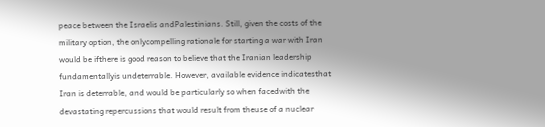peace between the Israelis andPalestinians. Still, given the costs of the military option, the onlycompelling rationale for starting a war with Iran would be ifthere is good reason to believe that the Iranian leadership fundamentallyis undeterrable. However, available evidence indicatesthat Iran is deterrable, and would be particularly so when facedwith the devastating repercussions that would result from theuse of a nuclear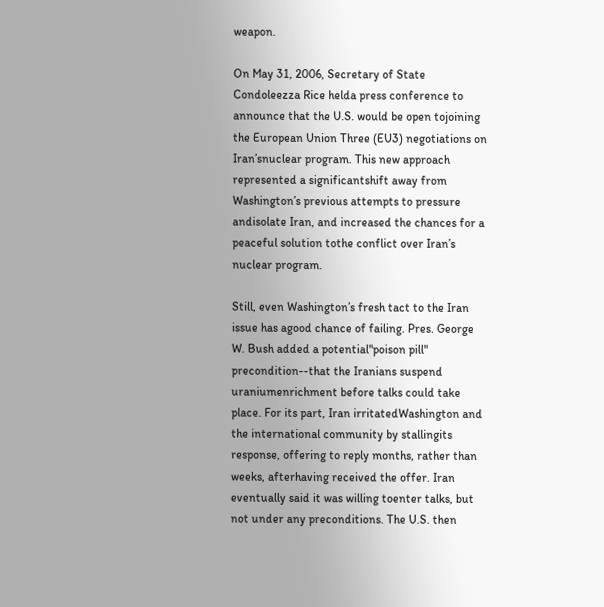weapon.

On May 31, 2006, Secretary of State Condoleezza Rice helda press conference to announce that the U.S. would be open tojoining the European Union Three (EU3) negotiations on Iran’snuclear program. This new approach represented a significantshift away from Washington’s previous attempts to pressure andisolate Iran, and increased the chances for a peaceful solution tothe conflict over Iran’s nuclear program.

Still, even Washington’s fresh tact to the Iran issue has agood chance of failing. Pres. George W. Bush added a potential"poison pill" precondition--that the Iranians suspend uraniumenrichment before talks could take place. For its part, Iran irritatedWashington and the international community by stallingits response, offering to reply months, rather than weeks, afterhaving received the offer. Iran eventually said it was willing toenter talks, but not under any preconditions. The U.S. then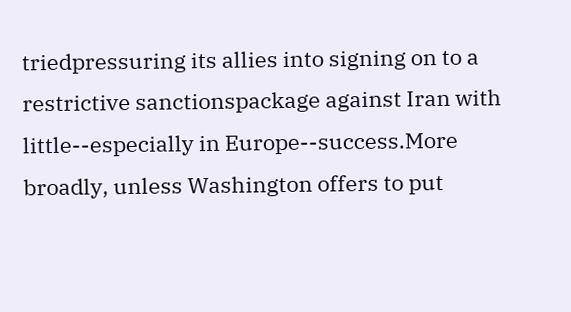triedpressuring its allies into signing on to a restrictive sanctionspackage against Iran with little--especially in Europe--success.More broadly, unless Washington offers to put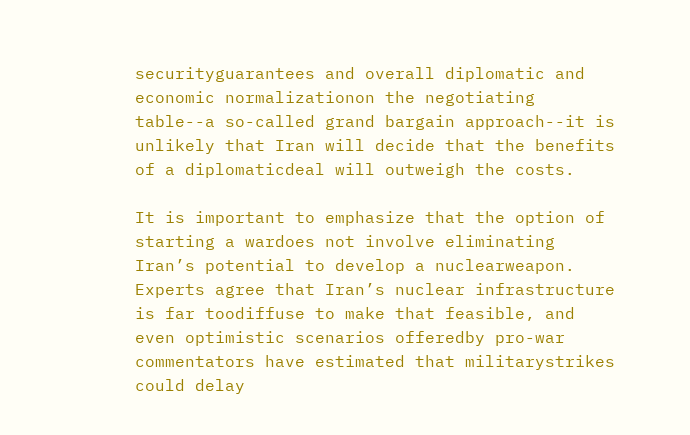securityguarantees and overall diplomatic and economic normalizationon the negotiating table--a so-called grand bargain approach--it is unlikely that Iran will decide that the benefits of a diplomaticdeal will outweigh the costs.

It is important to emphasize that the option of starting a wardoes not involve eliminating Iran’s potential to develop a nuclearweapon. Experts agree that Iran’s nuclear infrastructure is far toodiffuse to make that feasible, and even optimistic scenarios offeredby pro-war commentators have estimated that militarystrikes could delay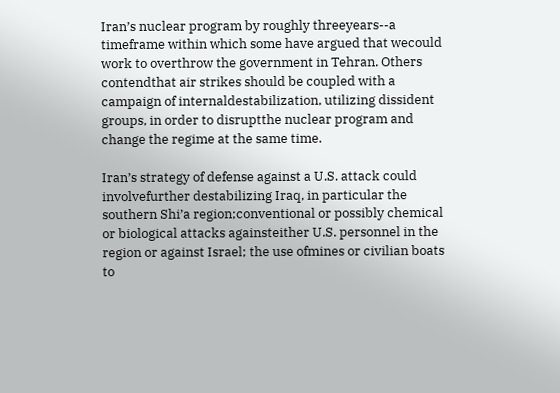Iran’s nuclear program by roughly threeyears--a timeframe within which some have argued that wecould work to overthrow the government in Tehran. Others contendthat air strikes should be coupled with a campaign of internaldestabilization, utilizing dissident groups, in order to disruptthe nuclear program and change the regime at the same time.

Iran’s strategy of defense against a U.S. attack could involvefurther destabilizing Iraq, in particular the southern Shi’a region;conventional or possibly chemical or biological attacks againsteither U.S. personnel in the region or against Israel; the use ofmines or civilian boats to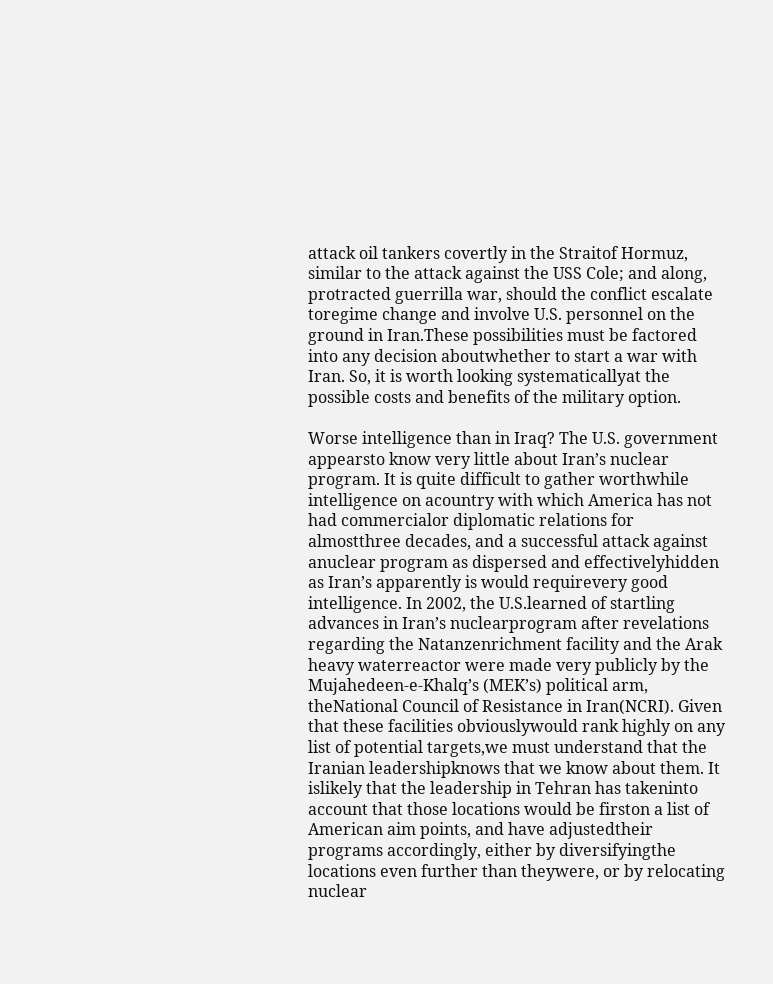attack oil tankers covertly in the Straitof Hormuz, similar to the attack against the USS Cole; and along, protracted guerrilla war, should the conflict escalate toregime change and involve U.S. personnel on the ground in Iran.These possibilities must be factored into any decision aboutwhether to start a war with Iran. So, it is worth looking systematicallyat the possible costs and benefits of the military option.

Worse intelligence than in Iraq? The U.S. government appearsto know very little about Iran’s nuclear program. It is quite difficult to gather worthwhile intelligence on acountry with which America has not had commercialor diplomatic relations for almostthree decades, and a successful attack against anuclear program as dispersed and effectivelyhidden as Iran’s apparently is would requirevery good intelligence. In 2002, the U.S.learned of startling advances in Iran’s nuclearprogram after revelations regarding the Natanzenrichment facility and the Arak heavy waterreactor were made very publicly by the Mujahedeen-e-Khalq’s (MEK’s) political arm, theNational Council of Resistance in Iran(NCRI). Given that these facilities obviouslywould rank highly on any list of potential targets,we must understand that the Iranian leadershipknows that we know about them. It islikely that the leadership in Tehran has takeninto account that those locations would be firston a list of American aim points, and have adjustedtheir programs accordingly, either by diversifyingthe locations even further than theywere, or by relocating nuclear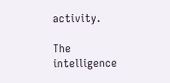activity.

The intelligence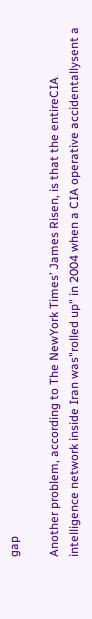gap

Another problem, according to The NewYork Times’ James Risen, is that the entireCIA intelligence network inside Iran was"rolled up" in 2004 when a CIA operative accidentallysent a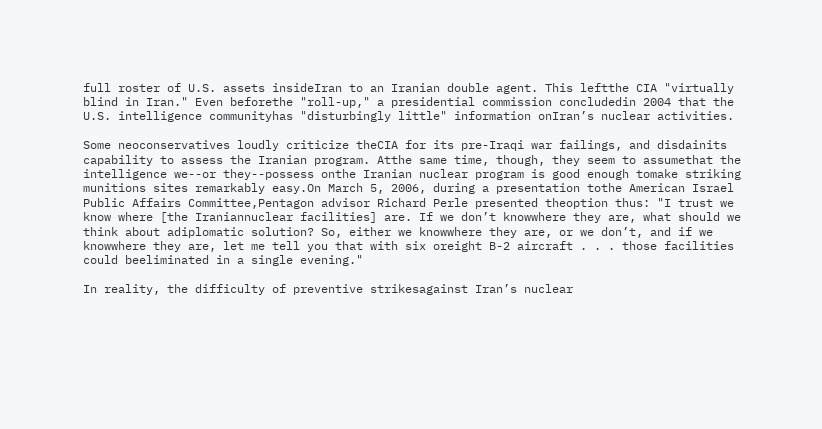full roster of U.S. assets insideIran to an Iranian double agent. This leftthe CIA "virtually blind in Iran." Even beforethe "roll-up," a presidential commission concludedin 2004 that the U.S. intelligence communityhas "disturbingly little" information onIran’s nuclear activities.

Some neoconservatives loudly criticize theCIA for its pre-Iraqi war failings, and disdainits capability to assess the Iranian program. Atthe same time, though, they seem to assumethat the intelligence we--or they--possess onthe Iranian nuclear program is good enough tomake striking munitions sites remarkably easy.On March 5, 2006, during a presentation tothe American Israel Public Affairs Committee,Pentagon advisor Richard Perle presented theoption thus: "I trust we know where [the Iraniannuclear facilities] are. If we don’t knowwhere they are, what should we think about adiplomatic solution? So, either we knowwhere they are, or we don’t, and if we knowwhere they are, let me tell you that with six oreight B-2 aircraft . . . those facilities could beeliminated in a single evening."

In reality, the difficulty of preventive strikesagainst Iran’s nuclear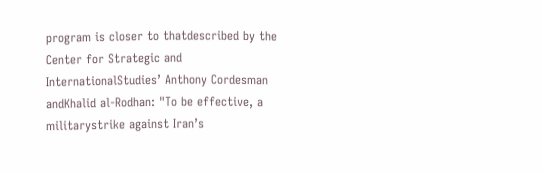program is closer to thatdescribed by the Center for Strategic and InternationalStudies’ Anthony Cordesman andKhalid al-Rodhan: "To be effective, a militarystrike against Iran’s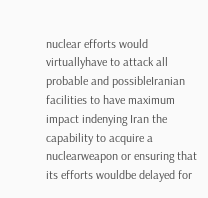nuclear efforts would virtuallyhave to attack all probable and possibleIranian facilities to have maximum impact indenying Iran the capability to acquire a nuclearweapon or ensuring that its efforts wouldbe delayed for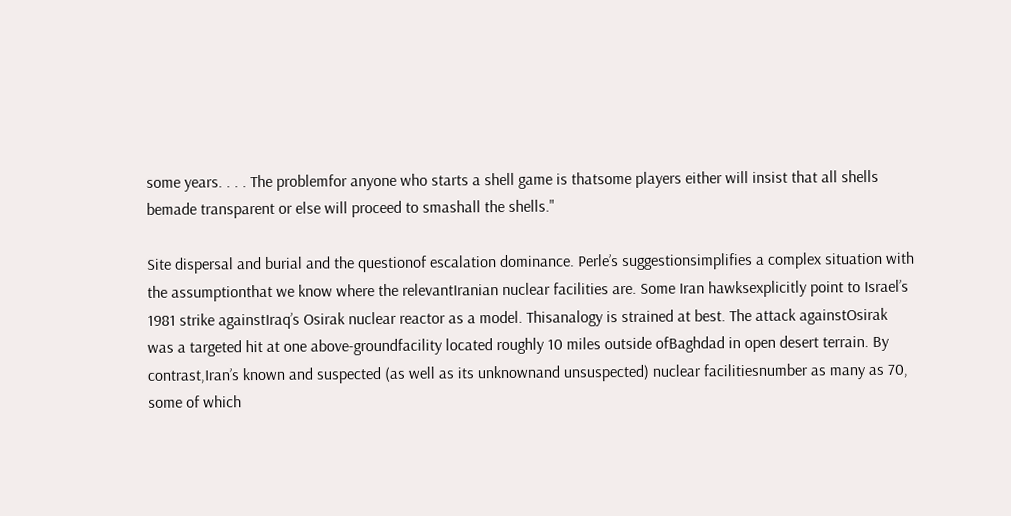some years. . . . The problemfor anyone who starts a shell game is thatsome players either will insist that all shells bemade transparent or else will proceed to smashall the shells."

Site dispersal and burial and the questionof escalation dominance. Perle’s suggestionsimplifies a complex situation with the assumptionthat we know where the relevantIranian nuclear facilities are. Some Iran hawksexplicitly point to Israel’s 1981 strike againstIraq’s Osirak nuclear reactor as a model. Thisanalogy is strained at best. The attack againstOsirak was a targeted hit at one above-groundfacility located roughly 10 miles outside ofBaghdad in open desert terrain. By contrast,Iran’s known and suspected (as well as its unknownand unsuspected) nuclear facilitiesnumber as many as 70, some of which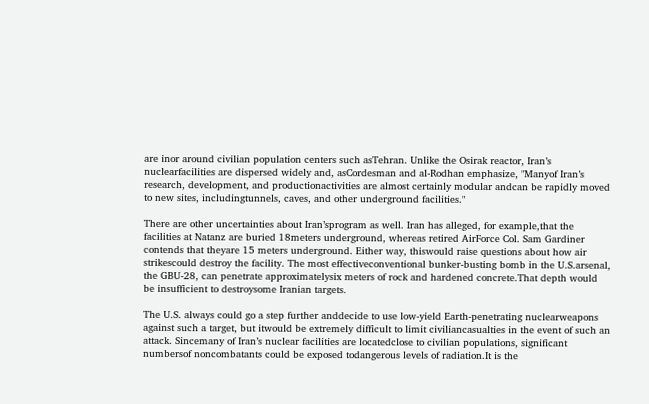are inor around civilian population centers such asTehran. Unlike the Osirak reactor, Iran’s nuclearfacilities are dispersed widely and, asCordesman and al-Rodhan emphasize, "Manyof Iran’s research, development, and productionactivities are almost certainly modular andcan be rapidly moved to new sites, includingtunnels, caves, and other underground facilities."

There are other uncertainties about Iran’sprogram as well. Iran has alleged, for example,that the facilities at Natanz are buried 18meters underground, whereas retired AirForce Col. Sam Gardiner contends that theyare 15 meters underground. Either way, thiswould raise questions about how air strikescould destroy the facility. The most effectiveconventional bunker-busting bomb in the U.S.arsenal, the GBU-28, can penetrate approximatelysix meters of rock and hardened concrete.That depth would be insufficient to destroysome Iranian targets.

The U.S. always could go a step further anddecide to use low-yield Earth-penetrating nuclearweapons against such a target, but itwould be extremely difficult to limit civiliancasualties in the event of such an attack. Sincemany of Iran’s nuclear facilities are locatedclose to civilian populations, significant numbersof noncombatants could be exposed todangerous levels of radiation.It is the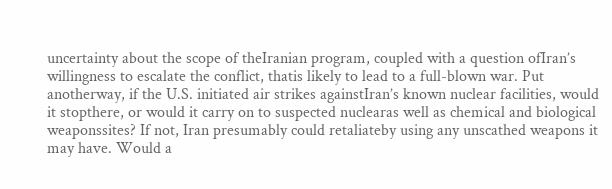uncertainty about the scope of theIranian program, coupled with a question ofIran’s willingness to escalate the conflict, thatis likely to lead to a full-blown war. Put anotherway, if the U.S. initiated air strikes againstIran’s known nuclear facilities, would it stopthere, or would it carry on to suspected nuclearas well as chemical and biological weaponssites? If not, Iran presumably could retaliateby using any unscathed weapons it may have. Would a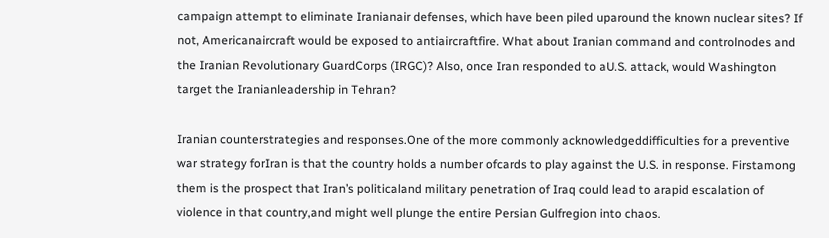campaign attempt to eliminate Iranianair defenses, which have been piled uparound the known nuclear sites? If not, Americanaircraft would be exposed to antiaircraftfire. What about Iranian command and controlnodes and the Iranian Revolutionary GuardCorps (IRGC)? Also, once Iran responded to aU.S. attack, would Washington target the Iranianleadership in Tehran?

Iranian counterstrategies and responses.One of the more commonly acknowledgeddifficulties for a preventive war strategy forIran is that the country holds a number ofcards to play against the U.S. in response. Firstamong them is the prospect that Iran’s politicaland military penetration of Iraq could lead to arapid escalation of violence in that country,and might well plunge the entire Persian Gulfregion into chaos.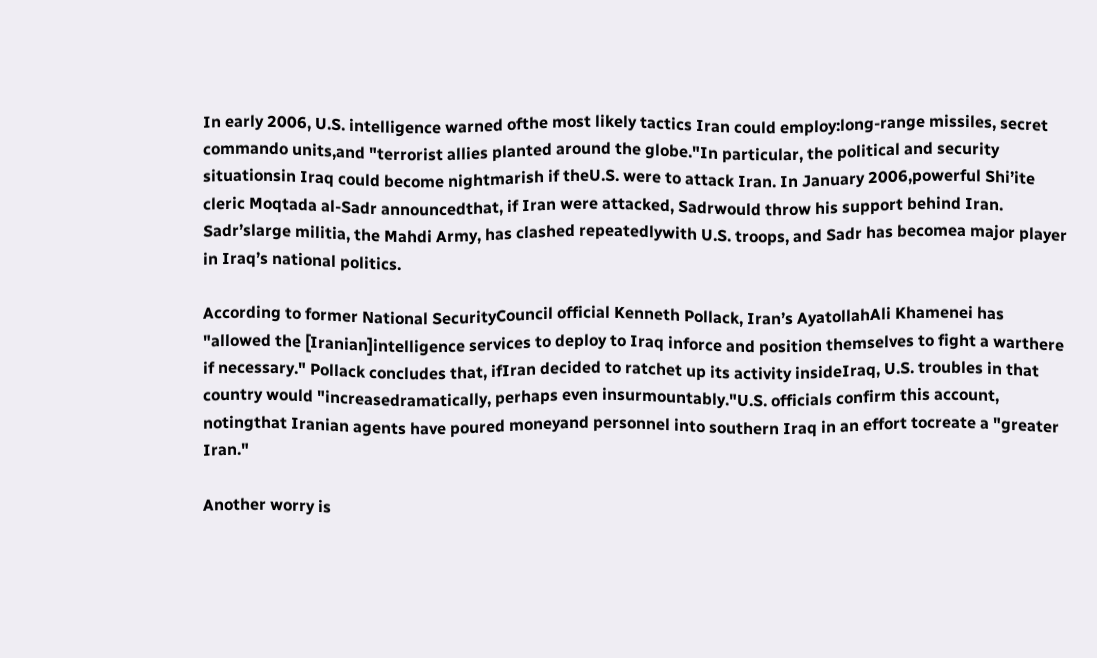In early 2006, U.S. intelligence warned ofthe most likely tactics Iran could employ:long-range missiles, secret commando units,and "terrorist allies planted around the globe."In particular, the political and security situationsin Iraq could become nightmarish if theU.S. were to attack Iran. In January 2006,powerful Shi’ite cleric Moqtada al-Sadr announcedthat, if Iran were attacked, Sadrwould throw his support behind Iran. Sadr’slarge militia, the Mahdi Army, has clashed repeatedlywith U.S. troops, and Sadr has becomea major player in Iraq’s national politics.

According to former National SecurityCouncil official Kenneth Pollack, Iran’s AyatollahAli Khamenei has "allowed the [Iranian]intelligence services to deploy to Iraq inforce and position themselves to fight a warthere if necessary." Pollack concludes that, ifIran decided to ratchet up its activity insideIraq, U.S. troubles in that country would "increasedramatically, perhaps even insurmountably."U.S. officials confirm this account, notingthat Iranian agents have poured moneyand personnel into southern Iraq in an effort tocreate a "greater Iran."

Another worry is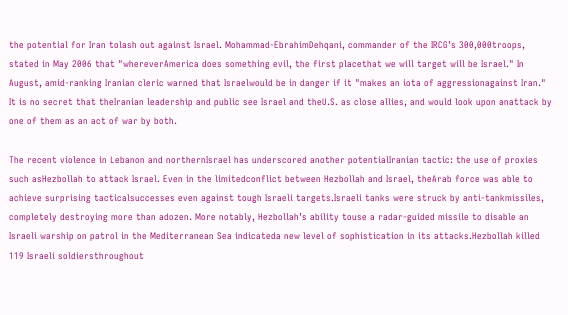the potential for Iran tolash out against Israel. Mohammad-EbrahimDehqani, commander of the IRCG’s 300,000troops, stated in May 2006 that "whereverAmerica does something evil, the first placethat we will target will be Israel." In August, amid-ranking Iranian cleric warned that Israelwould be in danger if it "makes an iota of aggressionagainst Iran." It is no secret that theIranian leadership and public see Israel and theU.S. as close allies, and would look upon anattack by one of them as an act of war by both.

The recent violence in Lebanon and northernIsrael has underscored another potentialIranian tactic: the use of proxies such asHezbollah to attack Israel. Even in the limitedconflict between Hezbollah and Israel, theArab force was able to achieve surprising tacticalsuccesses even against tough Israeli targets.Israeli tanks were struck by anti-tankmissiles, completely destroying more than adozen. More notably, Hezbollah’s ability touse a radar-guided missile to disable an Israeli warship on patrol in the Mediterranean Sea indicateda new level of sophistication in its attacks.Hezbollah killed 119 Israeli soldiersthroughout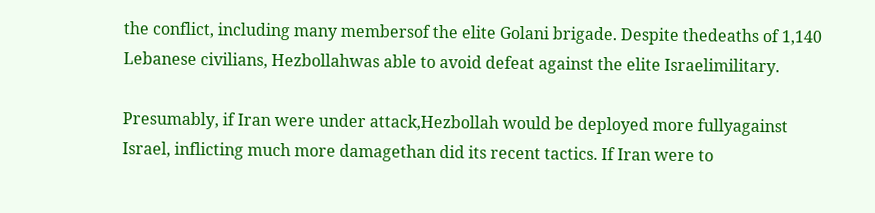the conflict, including many membersof the elite Golani brigade. Despite thedeaths of 1,140 Lebanese civilians, Hezbollahwas able to avoid defeat against the elite Israelimilitary.

Presumably, if Iran were under attack,Hezbollah would be deployed more fullyagainst Israel, inflicting much more damagethan did its recent tactics. If Iran were to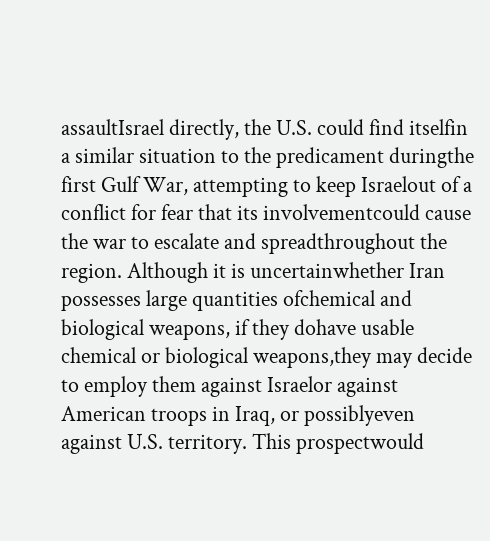assaultIsrael directly, the U.S. could find itselfin a similar situation to the predicament duringthe first Gulf War, attempting to keep Israelout of a conflict for fear that its involvementcould cause the war to escalate and spreadthroughout the region. Although it is uncertainwhether Iran possesses large quantities ofchemical and biological weapons, if they dohave usable chemical or biological weapons,they may decide to employ them against Israelor against American troops in Iraq, or possiblyeven against U.S. territory. This prospectwould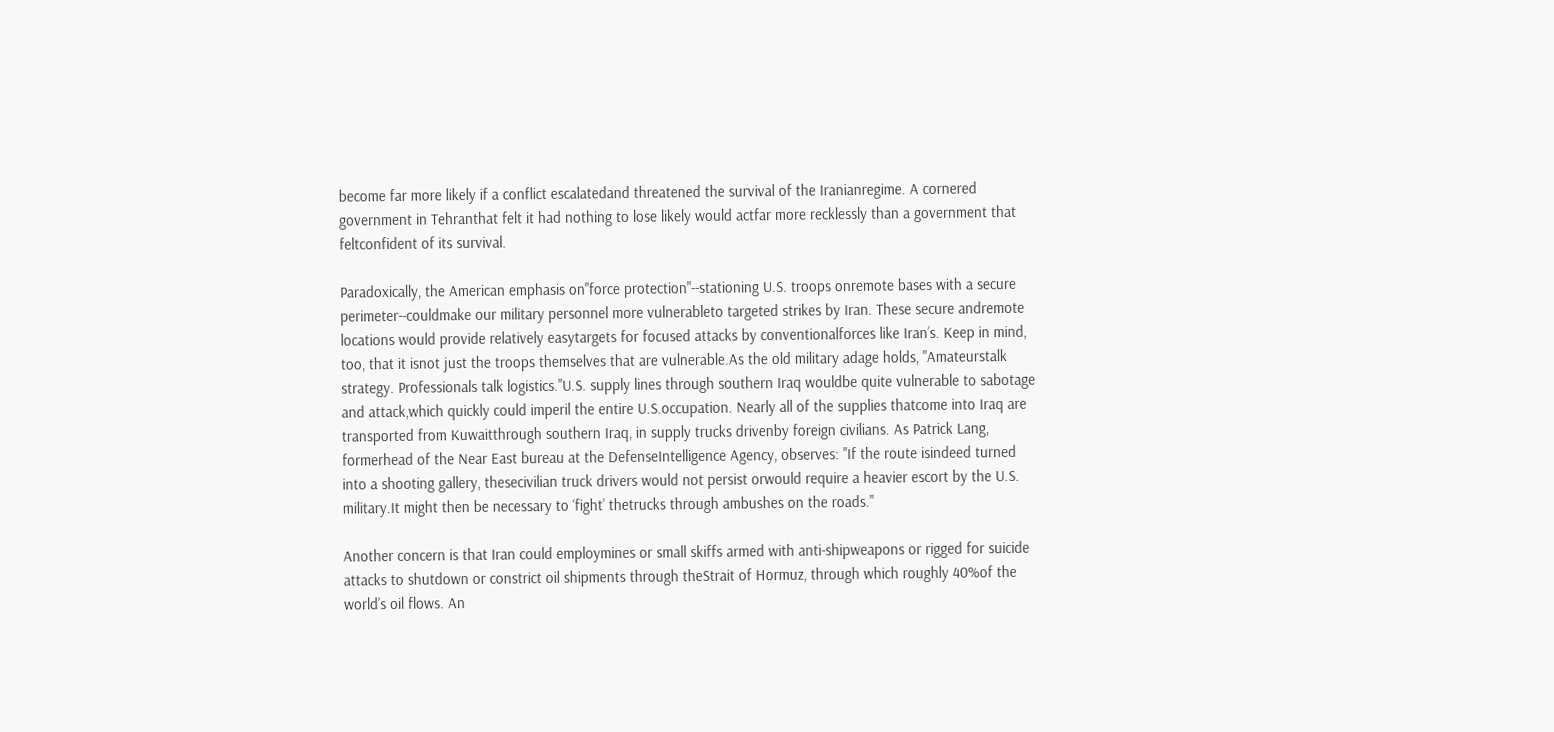become far more likely if a conflict escalatedand threatened the survival of the Iranianregime. A cornered government in Tehranthat felt it had nothing to lose likely would actfar more recklessly than a government that feltconfident of its survival.

Paradoxically, the American emphasis on"force protection"--stationing U.S. troops onremote bases with a secure perimeter--couldmake our military personnel more vulnerableto targeted strikes by Iran. These secure andremote locations would provide relatively easytargets for focused attacks by conventionalforces like Iran’s. Keep in mind, too, that it isnot just the troops themselves that are vulnerable.As the old military adage holds, "Amateurstalk strategy. Professionals talk logistics."U.S. supply lines through southern Iraq wouldbe quite vulnerable to sabotage and attack,which quickly could imperil the entire U.S.occupation. Nearly all of the supplies thatcome into Iraq are transported from Kuwaitthrough southern Iraq, in supply trucks drivenby foreign civilians. As Patrick Lang, formerhead of the Near East bureau at the DefenseIntelligence Agency, observes: "If the route isindeed turned into a shooting gallery, thesecivilian truck drivers would not persist orwould require a heavier escort by the U.S. military.It might then be necessary to ‘fight’ thetrucks through ambushes on the roads."

Another concern is that Iran could employmines or small skiffs armed with anti-shipweapons or rigged for suicide attacks to shutdown or constrict oil shipments through theStrait of Hormuz, through which roughly 40%of the world’s oil flows. An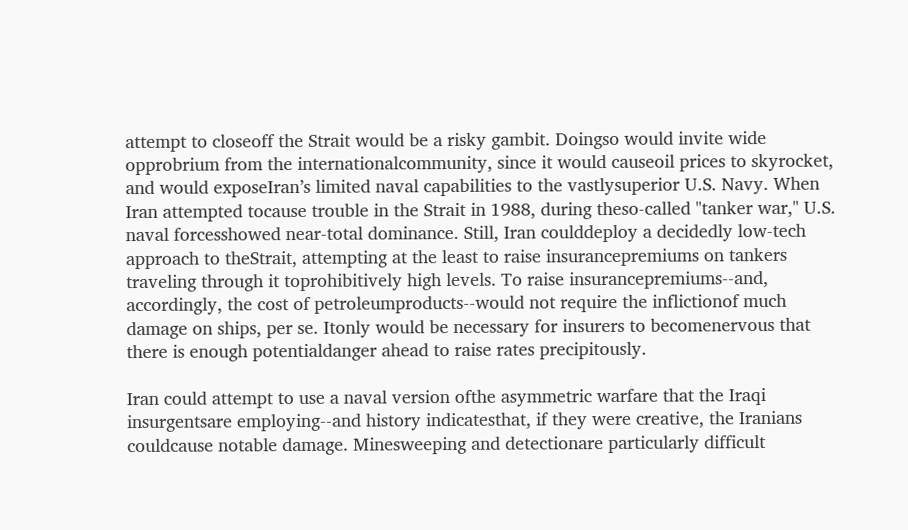attempt to closeoff the Strait would be a risky gambit. Doingso would invite wide opprobrium from the internationalcommunity, since it would causeoil prices to skyrocket, and would exposeIran’s limited naval capabilities to the vastlysuperior U.S. Navy. When Iran attempted tocause trouble in the Strait in 1988, during theso-called "tanker war," U.S. naval forcesshowed near-total dominance. Still, Iran coulddeploy a decidedly low-tech approach to theStrait, attempting at the least to raise insurancepremiums on tankers traveling through it toprohibitively high levels. To raise insurancepremiums--and, accordingly, the cost of petroleumproducts--would not require the inflictionof much damage on ships, per se. Itonly would be necessary for insurers to becomenervous that there is enough potentialdanger ahead to raise rates precipitously.

Iran could attempt to use a naval version ofthe asymmetric warfare that the Iraqi insurgentsare employing--and history indicatesthat, if they were creative, the Iranians couldcause notable damage. Minesweeping and detectionare particularly difficult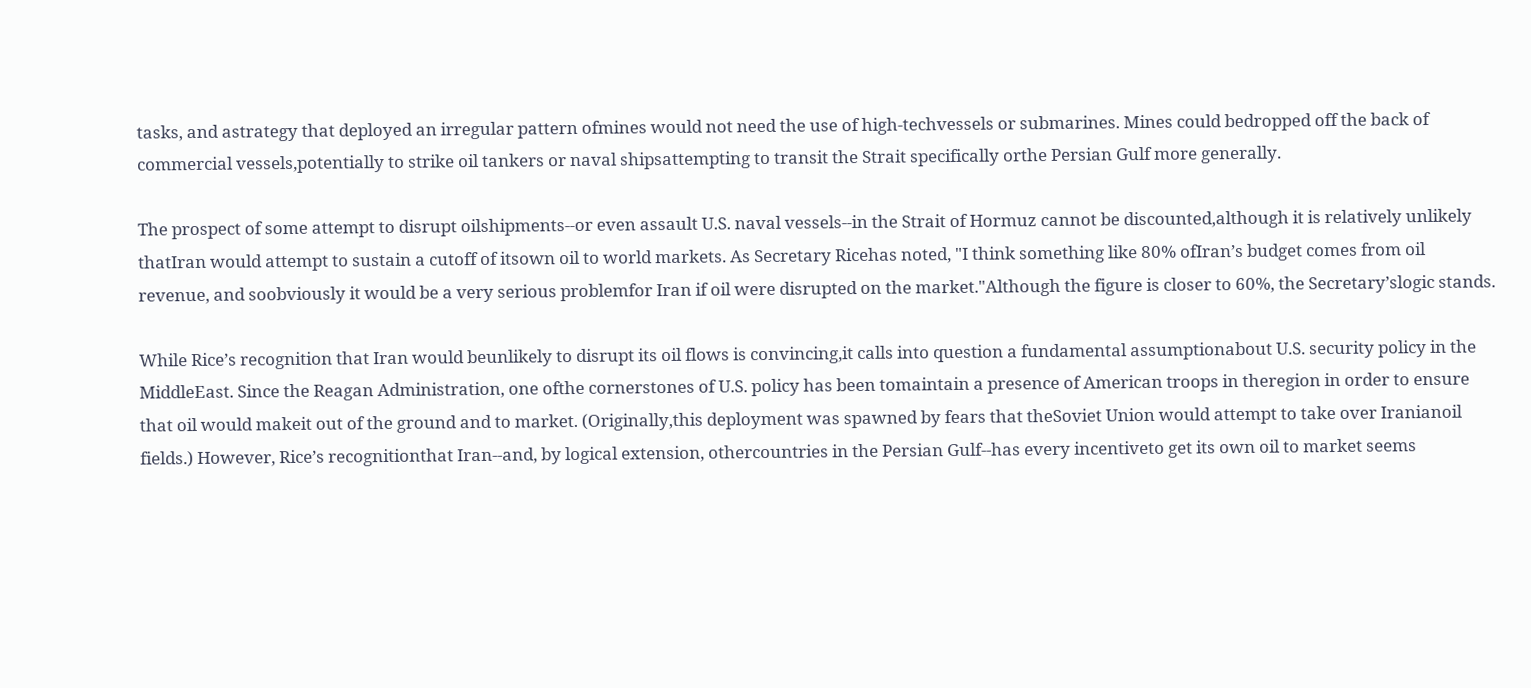tasks, and astrategy that deployed an irregular pattern ofmines would not need the use of high-techvessels or submarines. Mines could bedropped off the back of commercial vessels,potentially to strike oil tankers or naval shipsattempting to transit the Strait specifically orthe Persian Gulf more generally.

The prospect of some attempt to disrupt oilshipments--or even assault U.S. naval vessels--in the Strait of Hormuz cannot be discounted,although it is relatively unlikely thatIran would attempt to sustain a cutoff of itsown oil to world markets. As Secretary Ricehas noted, "I think something like 80% ofIran’s budget comes from oil revenue, and soobviously it would be a very serious problemfor Iran if oil were disrupted on the market."Although the figure is closer to 60%, the Secretary’slogic stands.

While Rice’s recognition that Iran would beunlikely to disrupt its oil flows is convincing,it calls into question a fundamental assumptionabout U.S. security policy in the MiddleEast. Since the Reagan Administration, one ofthe cornerstones of U.S. policy has been tomaintain a presence of American troops in theregion in order to ensure that oil would makeit out of the ground and to market. (Originally,this deployment was spawned by fears that theSoviet Union would attempt to take over Iranianoil fields.) However, Rice’s recognitionthat Iran--and, by logical extension, othercountries in the Persian Gulf--has every incentiveto get its own oil to market seems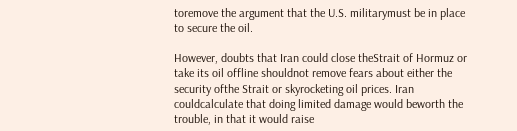toremove the argument that the U.S. militarymust be in place to secure the oil.

However, doubts that Iran could close theStrait of Hormuz or take its oil offline shouldnot remove fears about either the security ofthe Strait or skyrocketing oil prices. Iran couldcalculate that doing limited damage would beworth the trouble, in that it would raise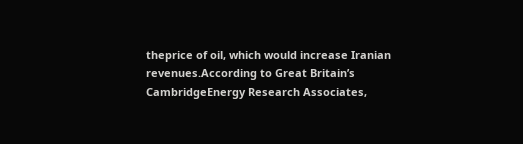theprice of oil, which would increase Iranian revenues.According to Great Britain’s CambridgeEnergy Research Associates,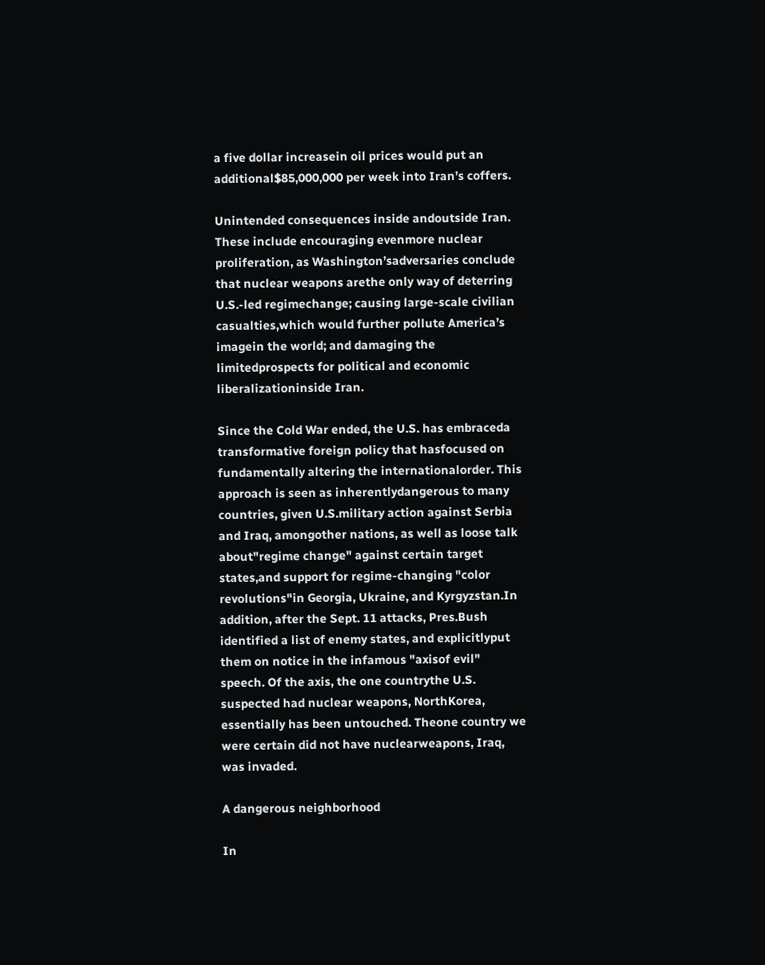a five dollar increasein oil prices would put an additional$85,000,000 per week into Iran’s coffers.

Unintended consequences inside andoutside Iran. These include encouraging evenmore nuclear proliferation, as Washington’sadversaries conclude that nuclear weapons arethe only way of deterring U.S.-led regimechange; causing large-scale civilian casualties,which would further pollute America’s imagein the world; and damaging the limitedprospects for political and economic liberalizationinside Iran.

Since the Cold War ended, the U.S. has embraceda transformative foreign policy that hasfocused on fundamentally altering the internationalorder. This approach is seen as inherentlydangerous to many countries, given U.S.military action against Serbia and Iraq, amongother nations, as well as loose talk about"regime change" against certain target states,and support for regime-changing "color revolutions"in Georgia, Ukraine, and Kyrgyzstan.In addition, after the Sept. 11 attacks, Pres.Bush identified a list of enemy states, and explicitlyput them on notice in the infamous "axisof evil" speech. Of the axis, the one countrythe U.S. suspected had nuclear weapons, NorthKorea, essentially has been untouched. Theone country we were certain did not have nuclearweapons, Iraq, was invaded.

A dangerous neighborhood

In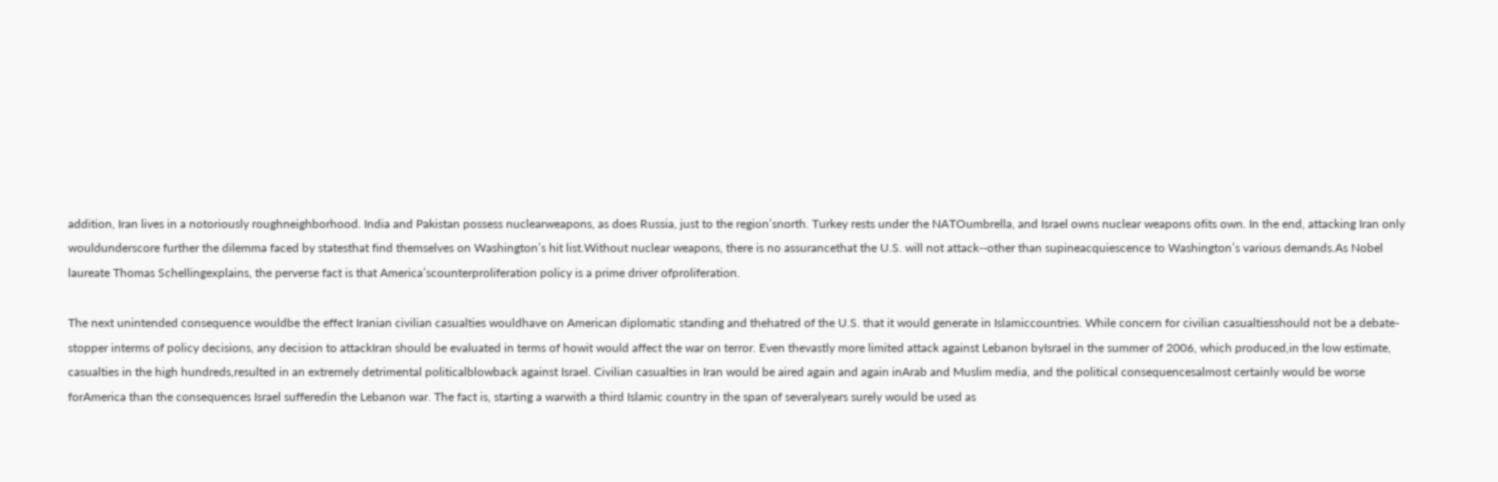addition, Iran lives in a notoriously roughneighborhood. India and Pakistan possess nuclearweapons, as does Russia, just to the region’snorth. Turkey rests under the NATOumbrella, and Israel owns nuclear weapons ofits own. In the end, attacking Iran only wouldunderscore further the dilemma faced by statesthat find themselves on Washington’s hit list.Without nuclear weapons, there is no assurancethat the U.S. will not attack--other than supineacquiescence to Washington’s various demands.As Nobel laureate Thomas Schellingexplains, the perverse fact is that America’scounterproliferation policy is a prime driver ofproliferation.

The next unintended consequence wouldbe the effect Iranian civilian casualties wouldhave on American diplomatic standing and thehatred of the U.S. that it would generate in Islamiccountries. While concern for civilian casualtiesshould not be a debate-stopper interms of policy decisions, any decision to attackIran should be evaluated in terms of howit would affect the war on terror. Even thevastly more limited attack against Lebanon byIsrael in the summer of 2006, which produced,in the low estimate, casualties in the high hundreds,resulted in an extremely detrimental politicalblowback against Israel. Civilian casualties in Iran would be aired again and again inArab and Muslim media, and the political consequencesalmost certainly would be worse forAmerica than the consequences Israel sufferedin the Lebanon war. The fact is, starting a warwith a third Islamic country in the span of severalyears surely would be used as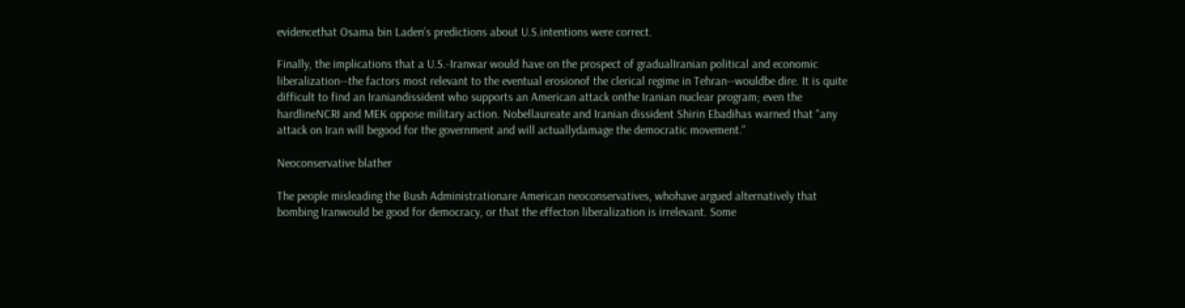evidencethat Osama bin Laden’s predictions about U.S.intentions were correct.

Finally, the implications that a U.S.-Iranwar would have on the prospect of gradualIranian political and economic liberalization--the factors most relevant to the eventual erosionof the clerical regime in Tehran--wouldbe dire. It is quite difficult to find an Iraniandissident who supports an American attack onthe Iranian nuclear program; even the hardlineNCRI and MEK oppose military action. Nobellaureate and Iranian dissident Shirin Ebadihas warned that "any attack on Iran will begood for the government and will actuallydamage the democratic movement."

Neoconservative blather

The people misleading the Bush Administrationare American neoconservatives, whohave argued alternatively that bombing Iranwould be good for democracy, or that the effecton liberalization is irrelevant. Some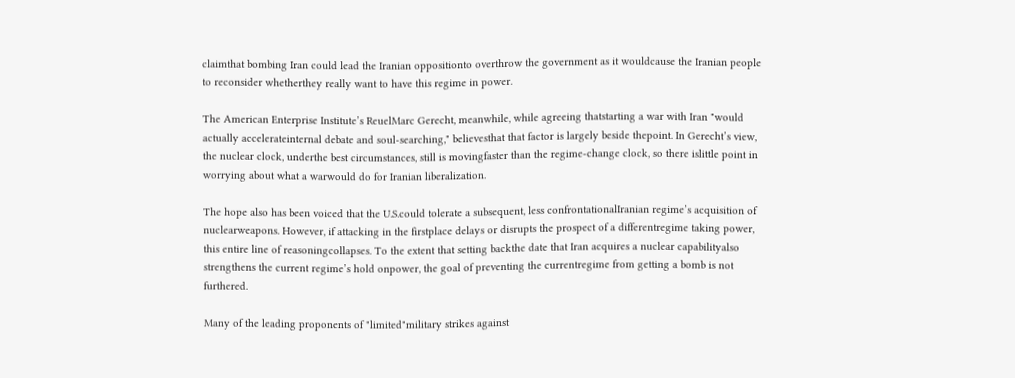claimthat bombing Iran could lead the Iranian oppositionto overthrow the government as it wouldcause the Iranian people to reconsider whetherthey really want to have this regime in power.

The American Enterprise Institute’s ReuelMarc Gerecht, meanwhile, while agreeing thatstarting a war with Iran "would actually accelerateinternal debate and soul-searching," believesthat that factor is largely beside thepoint. In Gerecht’s view, the nuclear clock, underthe best circumstances, still is movingfaster than the regime-change clock, so there islittle point in worrying about what a warwould do for Iranian liberalization.

The hope also has been voiced that the U.S.could tolerate a subsequent, less confrontationalIranian regime’s acquisition of nuclearweapons. However, if attacking in the firstplace delays or disrupts the prospect of a differentregime taking power, this entire line of reasoningcollapses. To the extent that setting backthe date that Iran acquires a nuclear capabilityalso strengthens the current regime’s hold onpower, the goal of preventing the currentregime from getting a bomb is not furthered.

Many of the leading proponents of "limited"military strikes against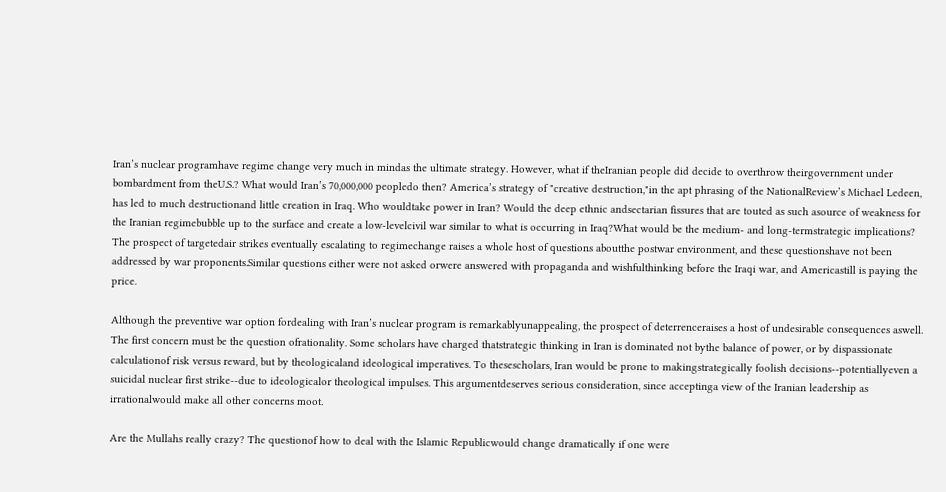Iran’s nuclear programhave regime change very much in mindas the ultimate strategy. However, what if theIranian people did decide to overthrow theirgovernment under bombardment from theU.S.? What would Iran’s 70,000,000 peopledo then? America’s strategy of "creative destruction,"in the apt phrasing of the NationalReview’s Michael Ledeen, has led to much destructionand little creation in Iraq. Who wouldtake power in Iran? Would the deep ethnic andsectarian fissures that are touted as such asource of weakness for the Iranian regimebubble up to the surface and create a low-levelcivil war similar to what is occurring in Iraq?What would be the medium- and long-termstrategic implications? The prospect of targetedair strikes eventually escalating to regimechange raises a whole host of questions aboutthe postwar environment, and these questionshave not been addressed by war proponents.Similar questions either were not asked orwere answered with propaganda and wishfulthinking before the Iraqi war, and Americastill is paying the price.

Although the preventive war option fordealing with Iran’s nuclear program is remarkablyunappealing, the prospect of deterrenceraises a host of undesirable consequences aswell. The first concern must be the question ofrationality. Some scholars have charged thatstrategic thinking in Iran is dominated not bythe balance of power, or by dispassionate calculationof risk versus reward, but by theologicaland ideological imperatives. To thesescholars, Iran would be prone to makingstrategically foolish decisions--potentiallyeven a suicidal nuclear first strike--due to ideologicalor theological impulses. This argumentdeserves serious consideration, since acceptinga view of the Iranian leadership as irrationalwould make all other concerns moot.

Are the Mullahs really crazy? The questionof how to deal with the Islamic Republicwould change dramatically if one were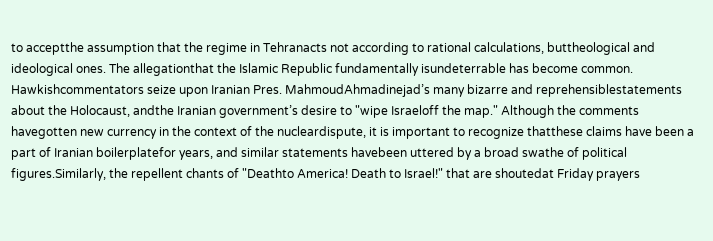to acceptthe assumption that the regime in Tehranacts not according to rational calculations, buttheological and ideological ones. The allegationthat the Islamic Republic fundamentally isundeterrable has become common. Hawkishcommentators seize upon Iranian Pres. MahmoudAhmadinejad’s many bizarre and reprehensiblestatements about the Holocaust, andthe Iranian government’s desire to "wipe Israeloff the map." Although the comments havegotten new currency in the context of the nucleardispute, it is important to recognize thatthese claims have been a part of Iranian boilerplatefor years, and similar statements havebeen uttered by a broad swathe of political figures.Similarly, the repellent chants of "Deathto America! Death to Israel!" that are shoutedat Friday prayers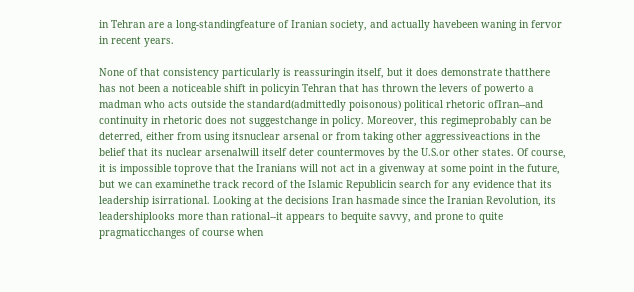in Tehran are a long-standingfeature of Iranian society, and actually havebeen waning in fervor in recent years.

None of that consistency particularly is reassuringin itself, but it does demonstrate thatthere has not been a noticeable shift in policyin Tehran that has thrown the levers of powerto a madman who acts outside the standard(admittedly poisonous) political rhetoric ofIran--and continuity in rhetoric does not suggestchange in policy. Moreover, this regimeprobably can be deterred, either from using itsnuclear arsenal or from taking other aggressiveactions in the belief that its nuclear arsenalwill itself deter countermoves by the U.S.or other states. Of course, it is impossible toprove that the Iranians will not act in a givenway at some point in the future, but we can examinethe track record of the Islamic Republicin search for any evidence that its leadership isirrational. Looking at the decisions Iran hasmade since the Iranian Revolution, its leadershiplooks more than rational--it appears to bequite savvy, and prone to quite pragmaticchanges of course when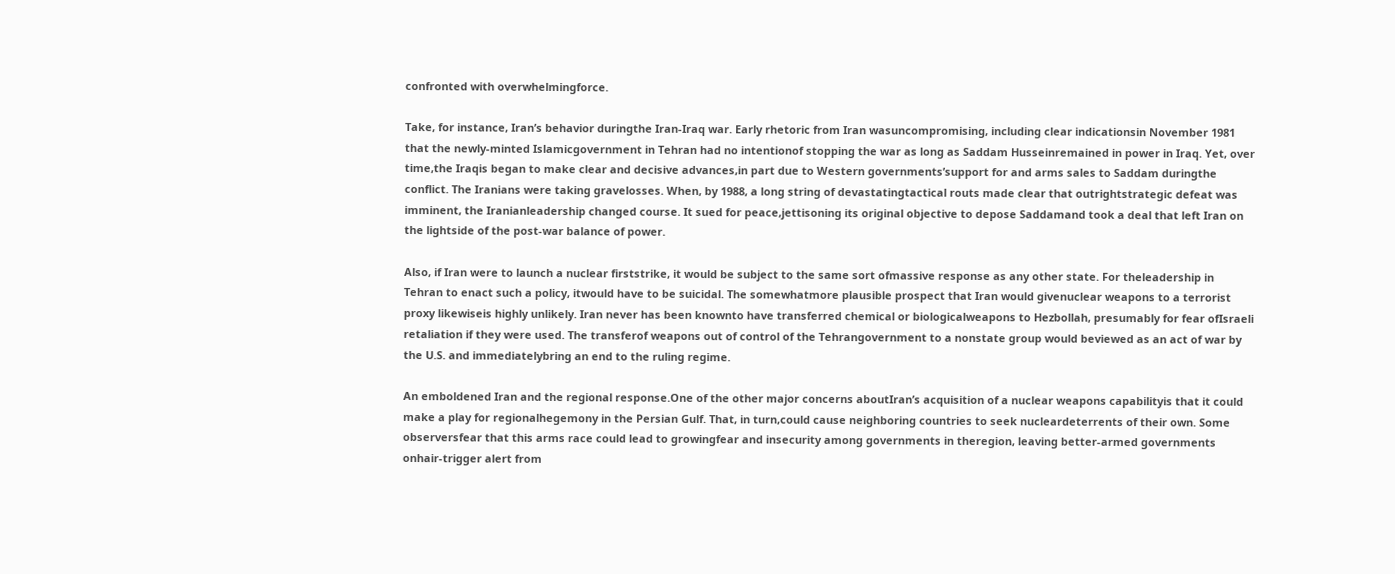confronted with overwhelmingforce.

Take, for instance, Iran’s behavior duringthe Iran-Iraq war. Early rhetoric from Iran wasuncompromising, including clear indicationsin November 1981 that the newly-minted Islamicgovernment in Tehran had no intentionof stopping the war as long as Saddam Husseinremained in power in Iraq. Yet, over time,the Iraqis began to make clear and decisive advances,in part due to Western governments’support for and arms sales to Saddam duringthe conflict. The Iranians were taking gravelosses. When, by 1988, a long string of devastatingtactical routs made clear that outrightstrategic defeat was imminent, the Iranianleadership changed course. It sued for peace,jettisoning its original objective to depose Saddamand took a deal that left Iran on the lightside of the post-war balance of power.

Also, if Iran were to launch a nuclear firststrike, it would be subject to the same sort ofmassive response as any other state. For theleadership in Tehran to enact such a policy, itwould have to be suicidal. The somewhatmore plausible prospect that Iran would givenuclear weapons to a terrorist proxy likewiseis highly unlikely. Iran never has been knownto have transferred chemical or biologicalweapons to Hezbollah, presumably for fear ofIsraeli retaliation if they were used. The transferof weapons out of control of the Tehrangovernment to a nonstate group would beviewed as an act of war by the U.S. and immediatelybring an end to the ruling regime.

An emboldened Iran and the regional response.One of the other major concerns aboutIran’s acquisition of a nuclear weapons capabilityis that it could make a play for regionalhegemony in the Persian Gulf. That, in turn,could cause neighboring countries to seek nucleardeterrents of their own. Some observersfear that this arms race could lead to growingfear and insecurity among governments in theregion, leaving better-armed governments onhair-trigger alert from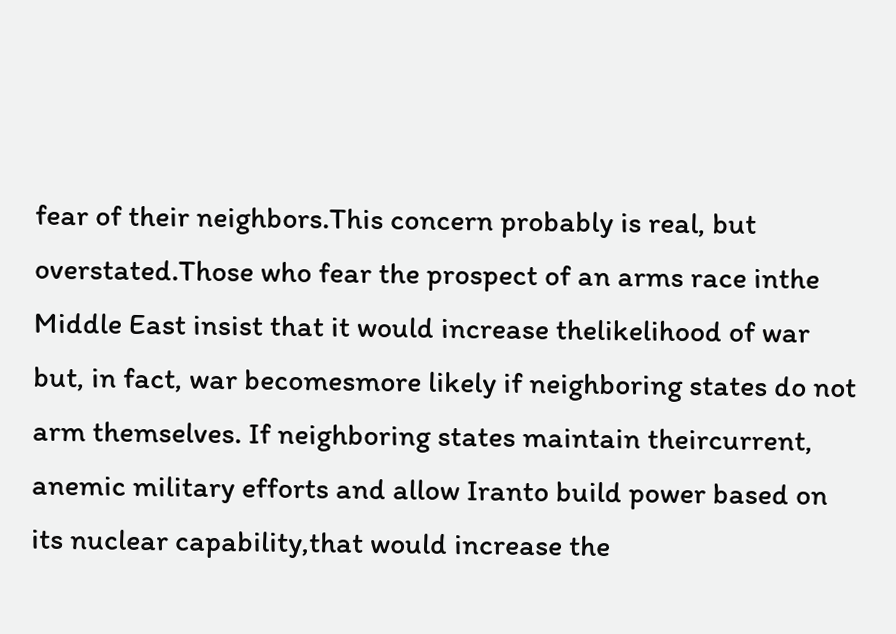fear of their neighbors.This concern probably is real, but overstated.Those who fear the prospect of an arms race inthe Middle East insist that it would increase thelikelihood of war but, in fact, war becomesmore likely if neighboring states do not arm themselves. If neighboring states maintain theircurrent, anemic military efforts and allow Iranto build power based on its nuclear capability,that would increase the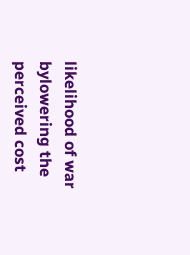likelihood of war bylowering the perceived cost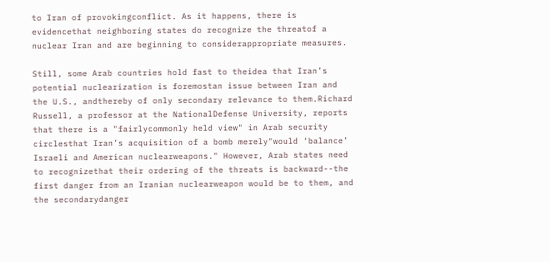to Iran of provokingconflict. As it happens, there is evidencethat neighboring states do recognize the threatof a nuclear Iran and are beginning to considerappropriate measures.

Still, some Arab countries hold fast to theidea that Iran’s potential nuclearization is foremostan issue between Iran and the U.S., andthereby of only secondary relevance to them.Richard Russell, a professor at the NationalDefense University, reports that there is a "fairlycommonly held view" in Arab security circlesthat Iran’s acquisition of a bomb merely"would ‘balance’ Israeli and American nuclearweapons." However, Arab states need to recognizethat their ordering of the threats is backward--the first danger from an Iranian nuclearweapon would be to them, and the secondarydanger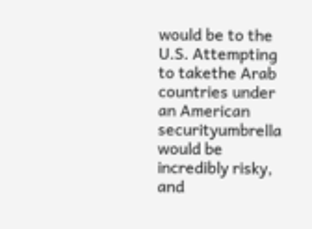would be to the U.S. Attempting to takethe Arab countries under an American securityumbrella would be incredibly risky, and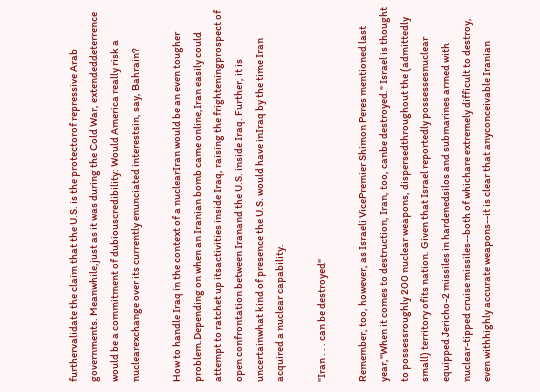furthervalidate the claim that the U.S. is the protectorof repressive Arab governments. Meanwhile,just as it was during the Cold War, extendeddeterrence would be a commitment of dubiouscredibility: Would America really risk a nuclearexchange over its currently enunciated interestsin, say, Bahrain?

How to handle Iraq in the context of a nuclearIran would be an even tougher problem.Depending on when an Iranian bomb came online,Iran easily could attempt to ratchet up itsactivities inside Iraq, raising the frighteningprospect of open confrontation between Iranand the U.S. inside Iraq. Further, it is uncertainwhat kind of presence the U.S. would have inIraq by the time Iran acquired a nuclear capability.

"Iran . . . can be destroyed"

Remember, too, however, as Israeli VicePremier Shimon Peres mentioned last year,"When it comes to destruction, Iran, too, canbe destroyed." Israel is thought to possessroughly 200 nuclear weapons, dispersedthroughout the (admittedly small) territory ofits nation. Given that Israel reportedly possessesnuclear equipped Jericho-2 missiles in hardenedsilos and submarines armed with nuclear-tipped cruise missiles--both of whichare extremely difficult to destroy, even withhighly accurate weapons--it is clear that anyconceivable Iranian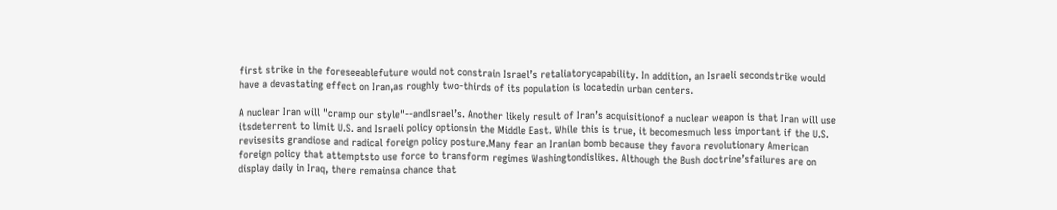first strike in the foreseeablefuture would not constrain Israel’s retaliatorycapability. In addition, an Israeli secondstrike would have a devastating effect on Iran,as roughly two-thirds of its population is locatedin urban centers.

A nuclear Iran will "cramp our style"--andIsrael’s. Another likely result of Iran’s acquisitionof a nuclear weapon is that Iran will use itsdeterrent to limit U.S. and Israeli policy optionsin the Middle East. While this is true, it becomesmuch less important if the U.S. revisesits grandiose and radical foreign policy posture.Many fear an Iranian bomb because they favora revolutionary American foreign policy that attemptsto use force to transform regimes Washingtondislikes. Although the Bush doctrine’sfailures are on display daily in Iraq, there remainsa chance that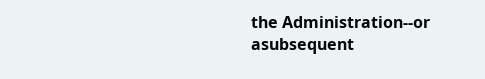the Administration--or asubsequent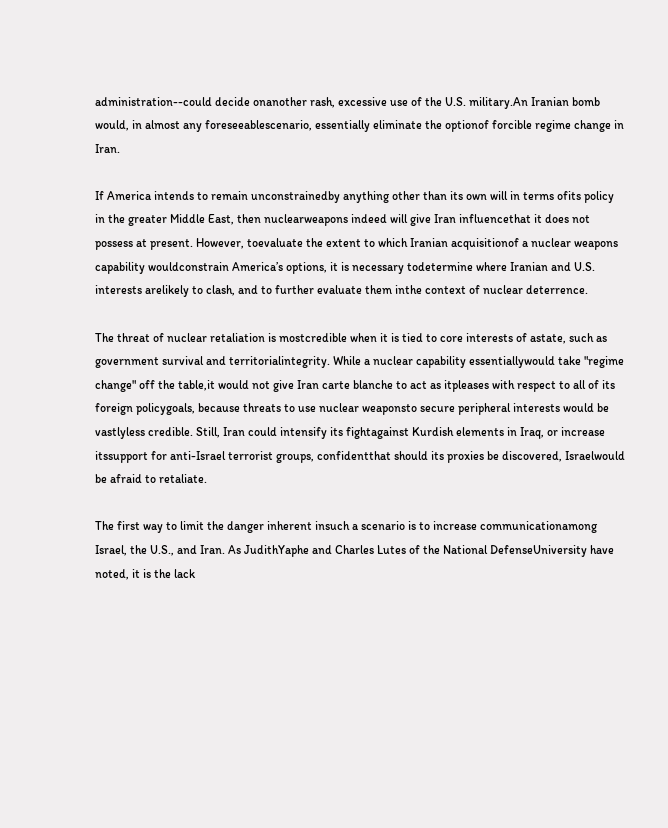administration--could decide onanother rash, excessive use of the U.S. military.An Iranian bomb would, in almost any foreseeablescenario, essentially eliminate the optionof forcible regime change in Iran.

If America intends to remain unconstrainedby anything other than its own will in terms ofits policy in the greater Middle East, then nuclearweapons indeed will give Iran influencethat it does not possess at present. However, toevaluate the extent to which Iranian acquisitionof a nuclear weapons capability wouldconstrain America’s options, it is necessary todetermine where Iranian and U.S. interests arelikely to clash, and to further evaluate them inthe context of nuclear deterrence.

The threat of nuclear retaliation is mostcredible when it is tied to core interests of astate, such as government survival and territorialintegrity. While a nuclear capability essentiallywould take "regime change" off the table,it would not give Iran carte blanche to act as itpleases with respect to all of its foreign policygoals, because threats to use nuclear weaponsto secure peripheral interests would be vastlyless credible. Still, Iran could intensify its fightagainst Kurdish elements in Iraq, or increase itssupport for anti-Israel terrorist groups, confidentthat should its proxies be discovered, Israelwould be afraid to retaliate.

The first way to limit the danger inherent insuch a scenario is to increase communicationamong Israel, the U.S., and Iran. As JudithYaphe and Charles Lutes of the National DefenseUniversity have noted, it is the lack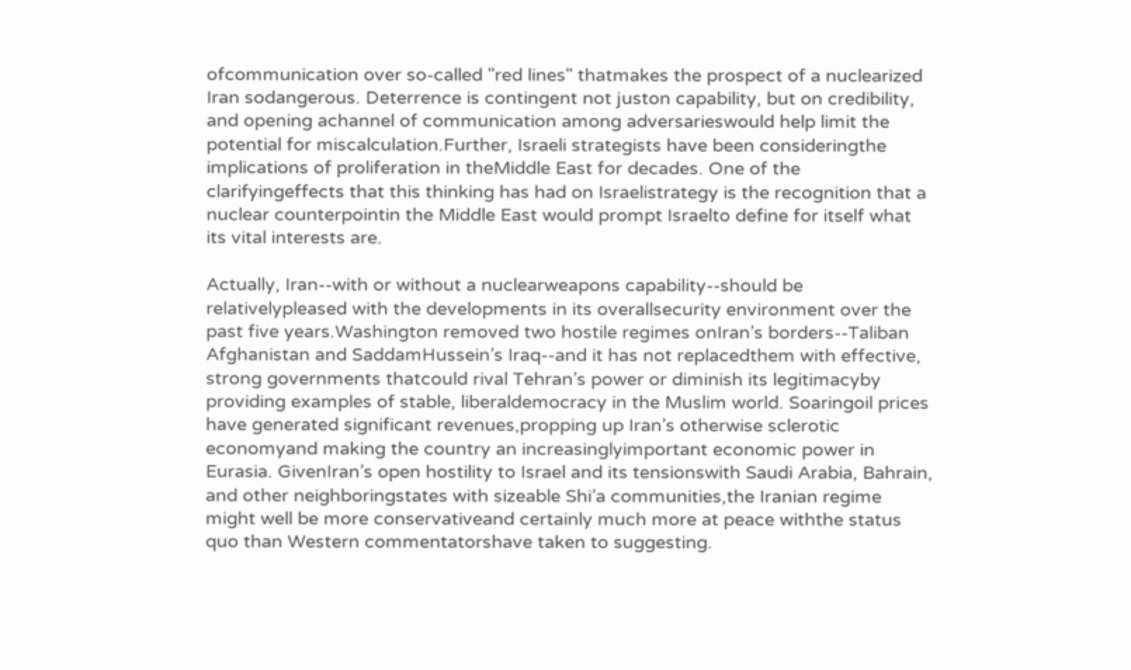ofcommunication over so-called "red lines" thatmakes the prospect of a nuclearized Iran sodangerous. Deterrence is contingent not juston capability, but on credibility, and opening achannel of communication among adversarieswould help limit the potential for miscalculation.Further, Israeli strategists have been consideringthe implications of proliferation in theMiddle East for decades. One of the clarifyingeffects that this thinking has had on Israelistrategy is the recognition that a nuclear counterpointin the Middle East would prompt Israelto define for itself what its vital interests are.

Actually, Iran--with or without a nuclearweapons capability--should be relativelypleased with the developments in its overallsecurity environment over the past five years.Washington removed two hostile regimes onIran’s borders--Taliban Afghanistan and SaddamHussein’s Iraq--and it has not replacedthem with effective, strong governments thatcould rival Tehran’s power or diminish its legitimacyby providing examples of stable, liberaldemocracy in the Muslim world. Soaringoil prices have generated significant revenues,propping up Iran’s otherwise sclerotic economyand making the country an increasinglyimportant economic power in Eurasia. GivenIran’s open hostility to Israel and its tensionswith Saudi Arabia, Bahrain, and other neighboringstates with sizeable Shi’a communities,the Iranian regime might well be more conservativeand certainly much more at peace withthe status quo than Western commentatorshave taken to suggesting.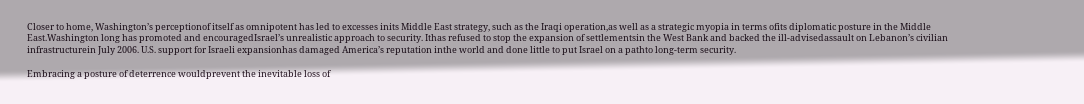Closer to home, Washington’s perceptionof itself as omnipotent has led to excesses inits Middle East strategy, such as the Iraqi operation,as well as a strategic myopia in terms ofits diplomatic posture in the Middle East.Washington long has promoted and encouragedIsrael’s unrealistic approach to security. Ithas refused to stop the expansion of settlementsin the West Bank and backed the ill-advisedassault on Lebanon’s civilian infrastructurein July 2006. U.S. support for Israeli expansionhas damaged America’s reputation inthe world and done little to put Israel on a pathto long-term security.

Embracing a posture of deterrence wouldprevent the inevitable loss of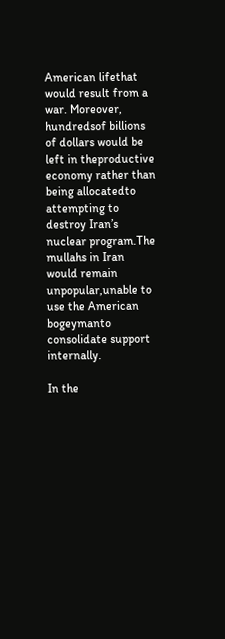American lifethat would result from a war. Moreover, hundredsof billions of dollars would be left in theproductive economy rather than being allocatedto attempting to destroy Iran’s nuclear program.The mullahs in Iran would remain unpopular,unable to use the American bogeymanto consolidate support internally.

In the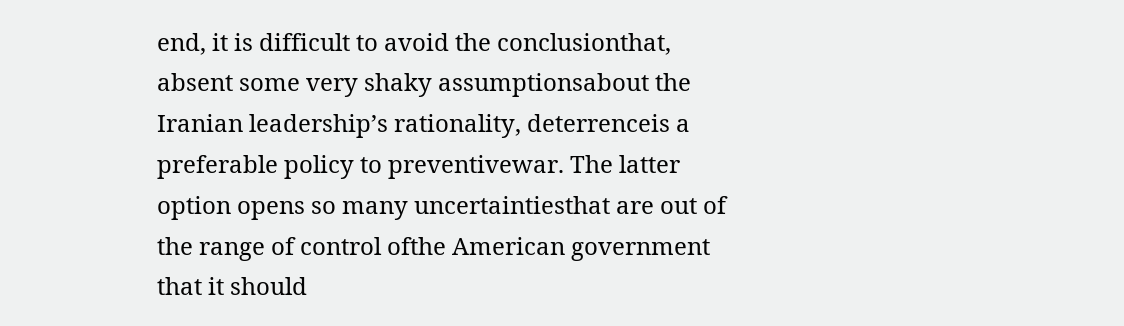end, it is difficult to avoid the conclusionthat, absent some very shaky assumptionsabout the Iranian leadership’s rationality, deterrenceis a preferable policy to preventivewar. The latter option opens so many uncertaintiesthat are out of the range of control ofthe American government that it should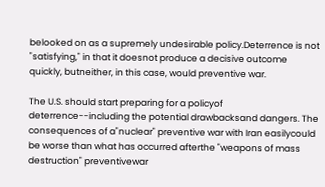belooked on as a supremely undesirable policy.Deterrence is not "satisfying," in that it doesnot produce a decisive outcome quickly, butneither, in this case, would preventive war.

The U.S. should start preparing for a policyof deterrence--including the potential drawbacksand dangers. The consequences of a"nuclear" preventive war with Iran easilycould be worse than what has occurred afterthe "weapons of mass destruction" preventivewar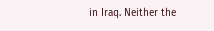in Iraq. Neither the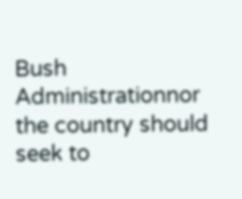Bush Administrationnor the country should seek to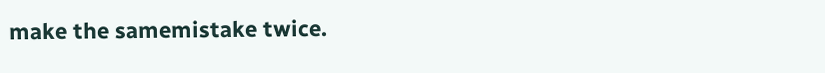make the samemistake twice.